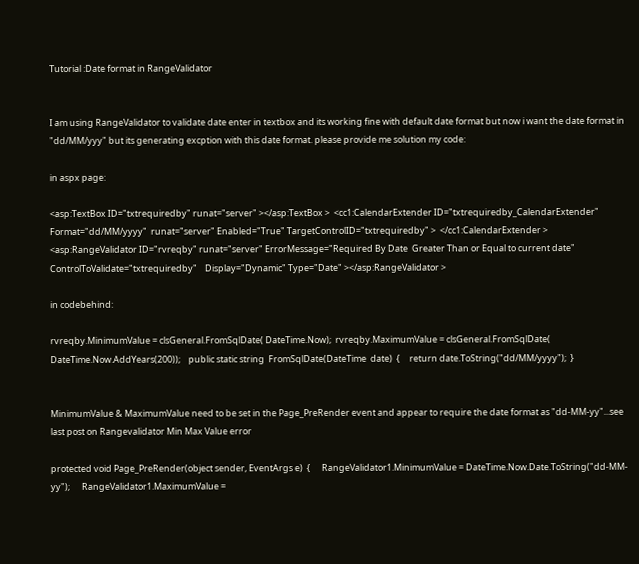Tutorial :Date format in RangeValidator


I am using RangeValidator to validate date enter in textbox and its working fine with default date format but now i want the date format in "dd/MM/yyy" but its generating excption with this date format. please provide me solution my code:

in aspx page:

<asp:TextBox ID="txtrequiredby" runat="server" ></asp:TextBox >  <cc1:CalendarExtender ID="txtrequiredby_CalendarExtender" Format="dd/MM/yyyy"  runat="server" Enabled="True" TargetControlID="txtrequiredby" >  </cc1:CalendarExtender >     <asp:RangeValidator ID="rvreqby" runat="server" ErrorMessage="Required By Date  Greater Than or Equal to current date" ControlToValidate="txtrequiredby"    Display="Dynamic" Type="Date" ></asp:RangeValidator >

in codebehind:

rvreqby.MinimumValue = clsGeneral.FromSqlDate( DateTime.Now);  rvreqby.MaximumValue = clsGeneral.FromSqlDate( DateTime.Now.AddYears(200));    public static string  FromSqlDate(DateTime  date)  {     return date.ToString("dd/MM/yyyy");  }


MinimumValue & MaximumValue need to be set in the Page_PreRender event and appear to require the date format as "dd-MM-yy"...see last post on Rangevalidator Min Max Value error

protected void Page_PreRender(object sender, EventArgs e)  {      RangeValidator1.MinimumValue = DateTime.Now.Date.ToString("dd-MM-yy");      RangeValidator1.MaximumValue =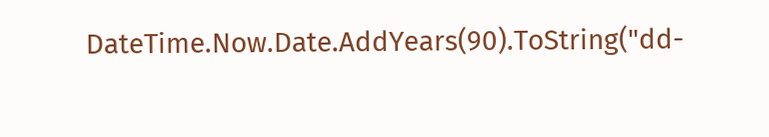DateTime.Now.Date.AddYears(90).ToString("dd-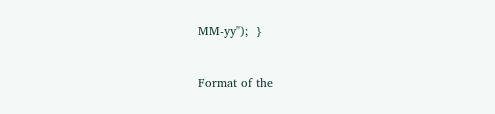MM-yy");  }


Format of the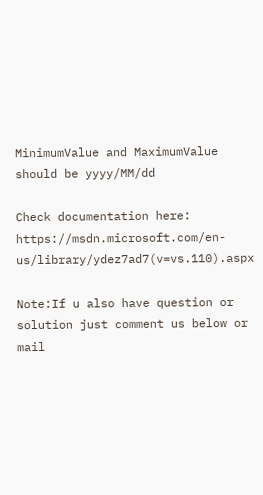MinimumValue and MaximumValue should be yyyy/MM/dd

Check documentation here: https://msdn.microsoft.com/en-us/library/ydez7ad7(v=vs.110).aspx

Note:If u also have question or solution just comment us below or mail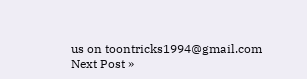us on toontricks1994@gmail.com
Next Post »